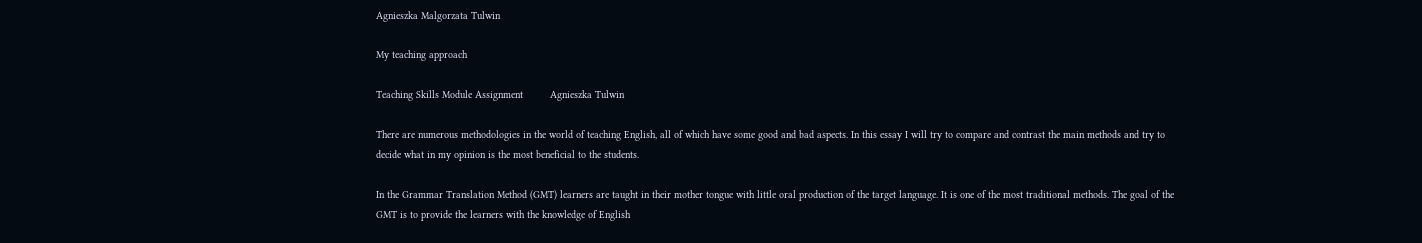Agnieszka Malgorzata Tulwin

My teaching approach

Teaching Skills Module Assignment         Agnieszka Tulwin

There are numerous methodologies in the world of teaching English, all of which have some good and bad aspects. In this essay I will try to compare and contrast the main methods and try to decide what in my opinion is the most beneficial to the students.

In the Grammar Translation Method (GMT) learners are taught in their mother tongue with little oral production of the target language. It is one of the most traditional methods. The goal of the GMT is to provide the learners with the knowledge of English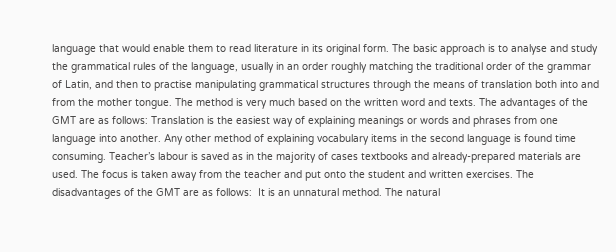language that would enable them to read literature in its original form. The basic approach is to analyse and study the grammatical rules of the language, usually in an order roughly matching the traditional order of the grammar of Latin, and then to practise manipulating grammatical structures through the means of translation both into and from the mother tongue. The method is very much based on the written word and texts. The advantages of the GMT are as follows: Translation is the easiest way of explaining meanings or words and phrases from one language into another. Any other method of explaining vocabulary items in the second language is found time consuming. Teacher’s labour is saved as in the majority of cases textbooks and already-prepared materials are used. The focus is taken away from the teacher and put onto the student and written exercises. The disadvantages of the GMT are as follows:  It is an unnatural method. The natural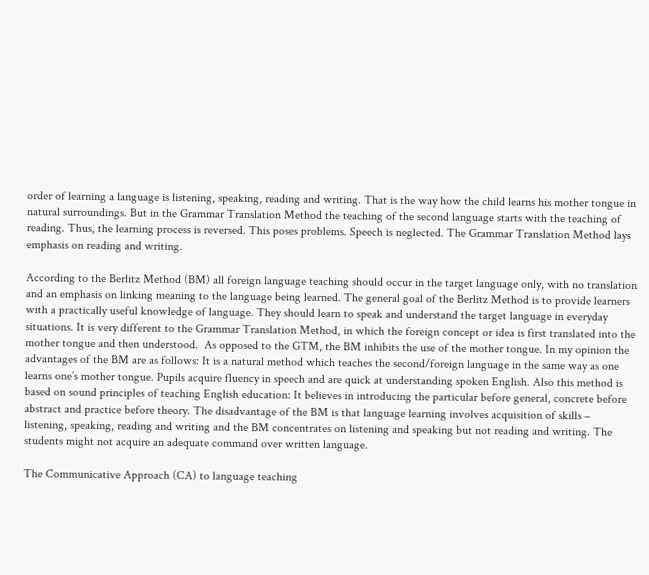order of learning a language is listening, speaking, reading and writing. That is the way how the child learns his mother tongue in natural surroundings. But in the Grammar Translation Method the teaching of the second language starts with the teaching of reading. Thus, the learning process is reversed. This poses problems. Speech is neglected. The Grammar Translation Method lays emphasis on reading and writing.

According to the Berlitz Method (BM) all foreign language teaching should occur in the target language only, with no translation and an emphasis on linking meaning to the language being learned. The general goal of the Berlitz Method is to provide learners with a practically useful knowledge of language. They should learn to speak and understand the target language in everyday situations. It is very different to the Grammar Translation Method, in which the foreign concept or idea is first translated into the mother tongue and then understood.  As opposed to the GTM, the BM inhibits the use of the mother tongue. In my opinion the advantages of the BM are as follows: It is a natural method which teaches the second/foreign language in the same way as one learns one’s mother tongue. Pupils acquire fluency in speech and are quick at understanding spoken English. Also this method is based on sound principles of teaching English education: It believes in introducing the particular before general, concrete before abstract and practice before theory. The disadvantage of the BM is that language learning involves acquisition of skills – listening, speaking, reading and writing and the BM concentrates on listening and speaking but not reading and writing. The students might not acquire an adequate command over written language.

The Communicative Approach (CA) to language teaching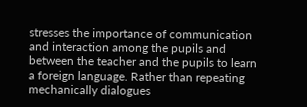stresses the importance of communication and interaction among the pupils and between the teacher and the pupils to learn a foreign language. Rather than repeating mechanically dialogues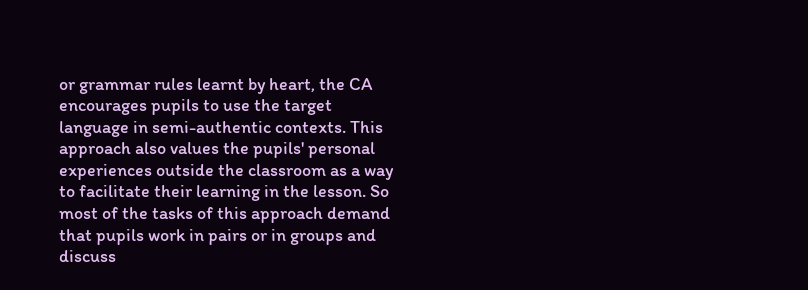or grammar rules learnt by heart, the CA encourages pupils to use the target language in semi-authentic contexts. This approach also values the pupils' personal experiences outside the classroom as a way to facilitate their learning in the lesson. So most of the tasks of this approach demand that pupils work in pairs or in groups and discuss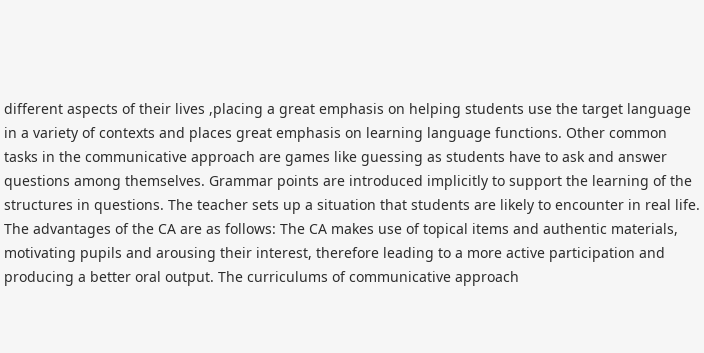different aspects of their lives ,placing a great emphasis on helping students use the target language in a variety of contexts and places great emphasis on learning language functions. Other common tasks in the communicative approach are games like guessing as students have to ask and answer questions among themselves. Grammar points are introduced implicitly to support the learning of the structures in questions. The teacher sets up a situation that students are likely to encounter in real life. The advantages of the CA are as follows: The CA makes use of topical items and authentic materials, motivating pupils and arousing their interest, therefore leading to a more active participation and producing a better oral output. The curriculums of communicative approach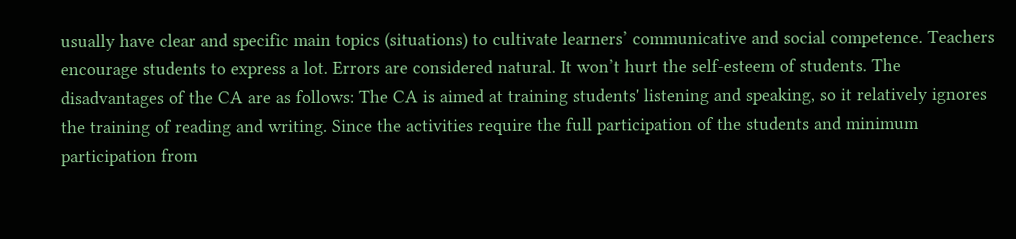usually have clear and specific main topics (situations) to cultivate learners’ communicative and social competence. Teachers encourage students to express a lot. Errors are considered natural. It won’t hurt the self-esteem of students. The disadvantages of the CA are as follows: The CA is aimed at training students' listening and speaking, so it relatively ignores the training of reading and writing. Since the activities require the full participation of the students and minimum participation from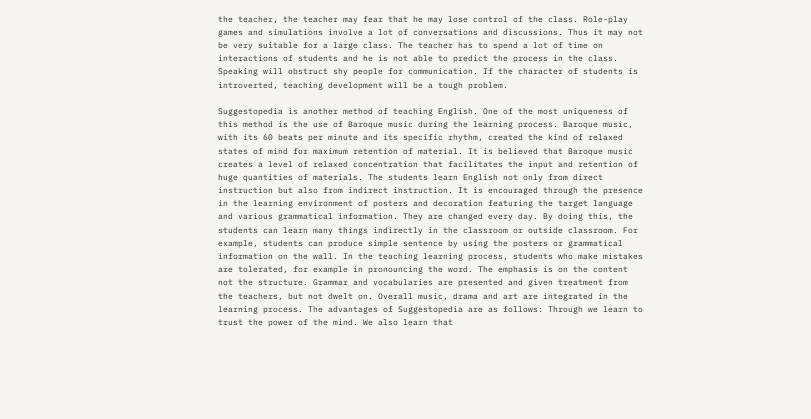the teacher, the teacher may fear that he may lose control of the class. Role-play games and simulations involve a lot of conversations and discussions. Thus it may not be very suitable for a large class. The teacher has to spend a lot of time on interactions of students and he is not able to predict the process in the class. Speaking will obstruct shy people for communication. If the character of students is introverted, teaching development will be a tough problem.

Suggestopedia is another method of teaching English. One of the most uniqueness of this method is the use of Baroque music during the learning process. Baroque music, with its 60 beats per minute and its specific rhythm, created the kind of relaxed states of mind for maximum retention of material. It is believed that Baroque music creates a level of relaxed concentration that facilitates the input and retention of huge quantities of materials. The students learn English not only from direct instruction but also from indirect instruction. It is encouraged through the presence in the learning environment of posters and decoration featuring the target language and various grammatical information. They are changed every day. By doing this, the students can learn many things indirectly in the classroom or outside classroom. For example, students can produce simple sentence by using the posters or grammatical information on the wall. In the teaching learning process, students who make mistakes are tolerated, for example in pronouncing the word. The emphasis is on the content not the structure. Grammar and vocabularies are presented and given treatment from the teachers, but not dwelt on. Overall music, drama and art are integrated in the learning process. The advantages of Suggestopedia are as follows: Through we learn to trust the power of the mind. We also learn that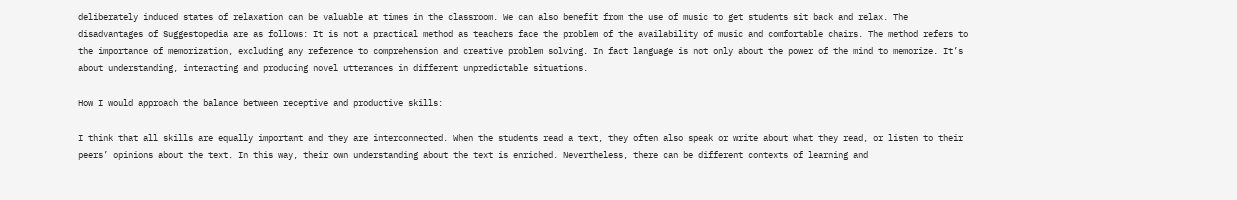deliberately induced states of relaxation can be valuable at times in the classroom. We can also benefit from the use of music to get students sit back and relax. The disadvantages of Suggestopedia are as follows: It is not a practical method as teachers face the problem of the availability of music and comfortable chairs. The method refers to the importance of memorization, excluding any reference to comprehension and creative problem solving. In fact language is not only about the power of the mind to memorize. It’s about understanding, interacting and producing novel utterances in different unpredictable situations.

How I would approach the balance between receptive and productive skills:

I think that all skills are equally important and they are interconnected. When the students read a text, they often also speak or write about what they read, or listen to their peers’ opinions about the text. In this way, their own understanding about the text is enriched. Nevertheless, there can be different contexts of learning and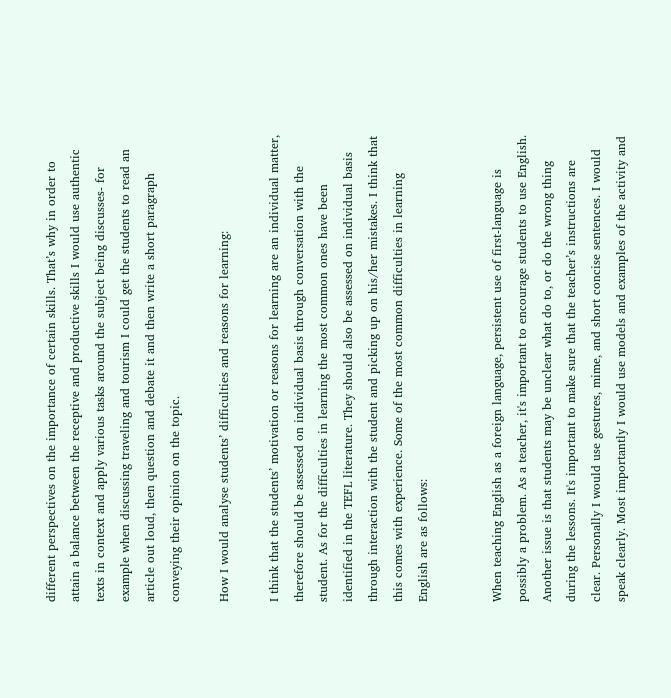different perspectives on the importance of certain skills. That’s why in order to attain a balance between the receptive and productive skills I would use authentic texts in context and apply various tasks around the subject being discusses- for example when discussing traveling and tourism I could get the students to read an article out loud, then question and debate it and then write a short paragraph conveying their opinion on the topic.

How I would analyse students’ difficulties and reasons for learning:

I think that the students’ motivation or reasons for learning are an individual matter, therefore should be assessed on individual basis through conversation with the student. As for the difficulties in learning the most common ones have been identified in the TEFL literature. They should also be assessed on individual basis through interaction with the student and picking up on his/her mistakes. I think that this comes with experience. Some of the most common difficulties in learning English are as follows:


When teaching English as a foreign language, persistent use of first-language is possibly a problem. As a teacher, it's important to encourage students to use English.  Another issue is that students may be unclear what do to, or do the wrong thing during the lessons. It's important to make sure that the teacher’s instructions are clear. Personally I would use gestures, mime, and short concise sentences. I would speak clearly. Most importantly I would use models and examples of the activity and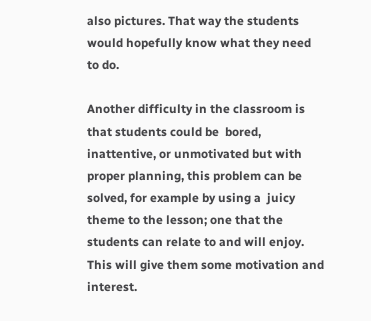also pictures. That way the students would hopefully know what they need to do.

Another difficulty in the classroom is that students could be  bored, inattentive, or unmotivated but with proper planning, this problem can be solved, for example by using a  juicy theme to the lesson; one that the students can relate to and will enjoy. This will give them some motivation and interest.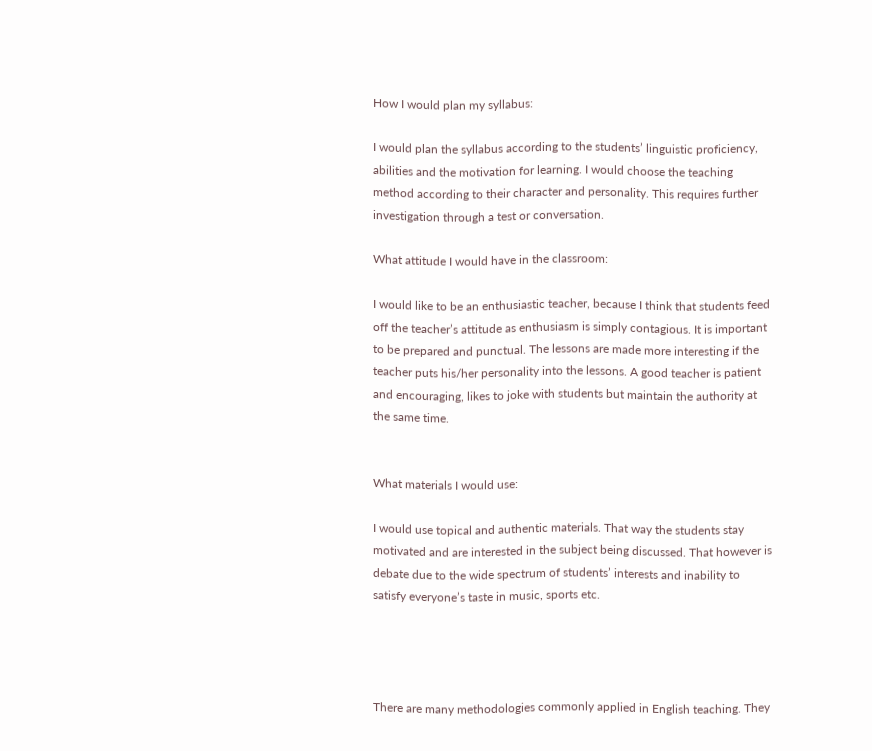How I would plan my syllabus:

I would plan the syllabus according to the students’ linguistic proficiency, abilities and the motivation for learning. I would choose the teaching method according to their character and personality. This requires further investigation through a test or conversation.

What attitude I would have in the classroom:

I would like to be an enthusiastic teacher, because I think that students feed off the teacher’s attitude as enthusiasm is simply contagious. It is important to be prepared and punctual. The lessons are made more interesting if the teacher puts his/her personality into the lessons. A good teacher is patient and encouraging, likes to joke with students but maintain the authority at the same time.


What materials I would use:

I would use topical and authentic materials. That way the students stay motivated and are interested in the subject being discussed. That however is debate due to the wide spectrum of students’ interests and inability to satisfy everyone’s taste in music, sports etc.




There are many methodologies commonly applied in English teaching. They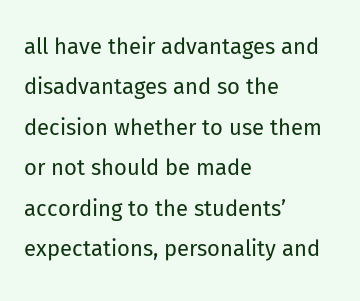all have their advantages and disadvantages and so the decision whether to use them or not should be made according to the students’ expectations, personality and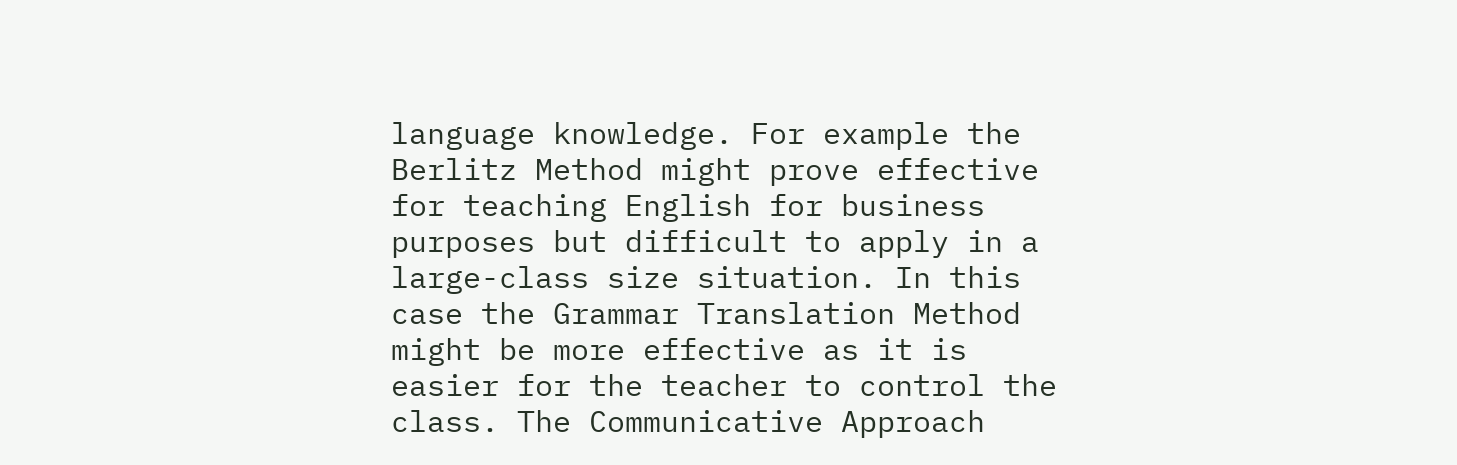language knowledge. For example the Berlitz Method might prove effective for teaching English for business purposes but difficult to apply in a large-class size situation. In this case the Grammar Translation Method might be more effective as it is easier for the teacher to control the class. The Communicative Approach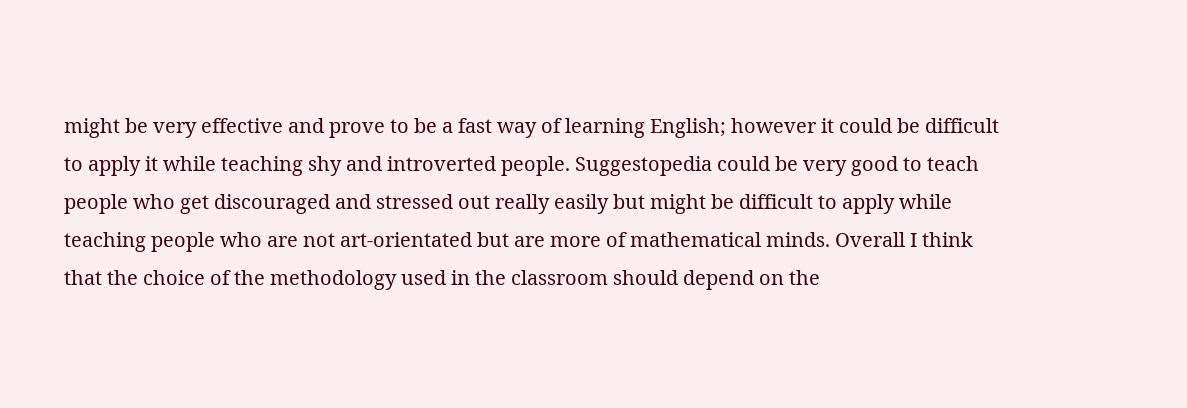might be very effective and prove to be a fast way of learning English; however it could be difficult to apply it while teaching shy and introverted people. Suggestopedia could be very good to teach people who get discouraged and stressed out really easily but might be difficult to apply while teaching people who are not art-orientated but are more of mathematical minds. Overall I think that the choice of the methodology used in the classroom should depend on the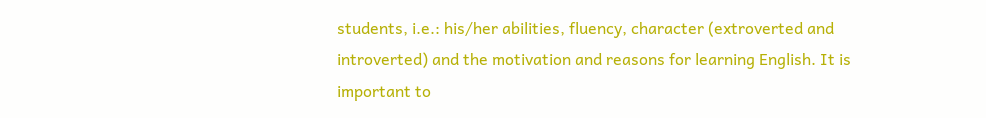students, i.e.: his/her abilities, fluency, character (extroverted and introverted) and the motivation and reasons for learning English. It is important to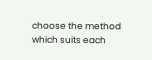choose the method which suits each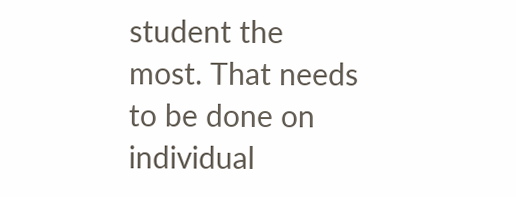student the most. That needs to be done on individual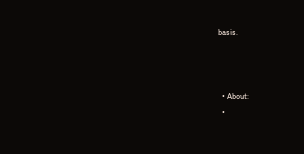basis.



  • About:
  •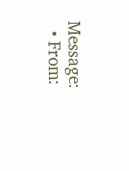Message:
  • From: